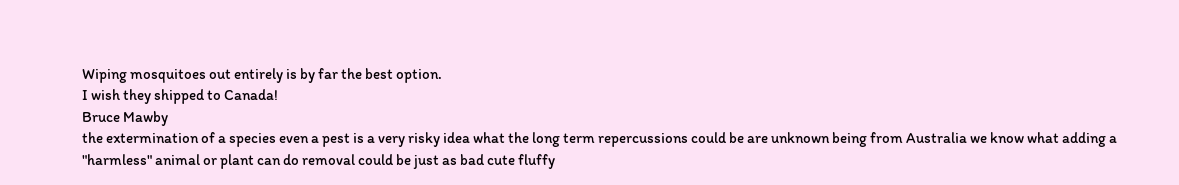Wiping mosquitoes out entirely is by far the best option.
I wish they shipped to Canada!
Bruce Mawby
the extermination of a species even a pest is a very risky idea what the long term repercussions could be are unknown being from Australia we know what adding a "harmless" animal or plant can do removal could be just as bad cute fluffy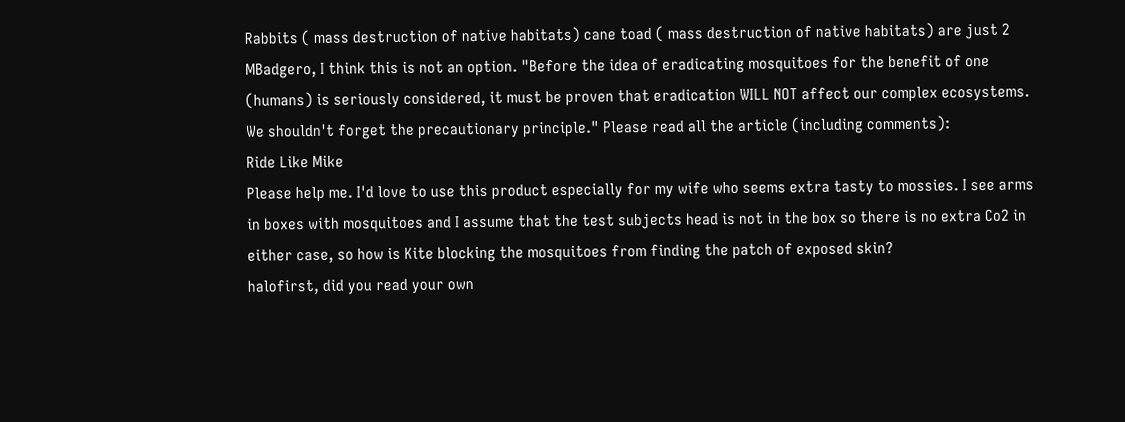Rabbits ( mass destruction of native habitats) cane toad ( mass destruction of native habitats) are just 2
MBadgero, I think this is not an option. "Before the idea of eradicating mosquitoes for the benefit of one (humans) is seriously considered, it must be proven that eradication WILL NOT affect our complex ecosystems. We shouldn't forget the precautionary principle." Please read all the article (including comments):
Ride Like Mike
Please help me. I'd love to use this product especially for my wife who seems extra tasty to mossies. I see arms in boxes with mosquitoes and I assume that the test subjects head is not in the box so there is no extra Co2 in either case, so how is Kite blocking the mosquitoes from finding the patch of exposed skin?
halofirst, did you read your own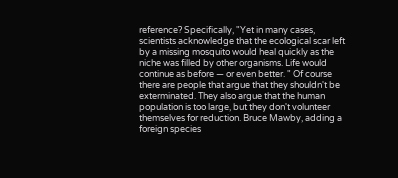reference? Specifically, "Yet in many cases, scientists acknowledge that the ecological scar left by a missing mosquito would heal quickly as the niche was filled by other organisms. Life would continue as before — or even better. " Of course there are people that argue that they shouldn't be exterminated. They also argue that the human population is too large, but they don't volunteer themselves for reduction. Bruce Mawby, adding a foreign species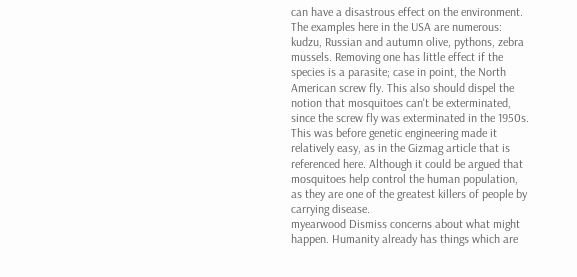can have a disastrous effect on the environment. The examples here in the USA are numerous: kudzu, Russian and autumn olive, pythons, zebra mussels. Removing one has little effect if the species is a parasite; case in point, the North American screw fly. This also should dispel the notion that mosquitoes can't be exterminated, since the screw fly was exterminated in the 1950s. This was before genetic engineering made it relatively easy, as in the Gizmag article that is referenced here. Although it could be argued that mosquitoes help control the human population, as they are one of the greatest killers of people by carrying disease.
myearwood Dismiss concerns about what might happen. Humanity already has things which are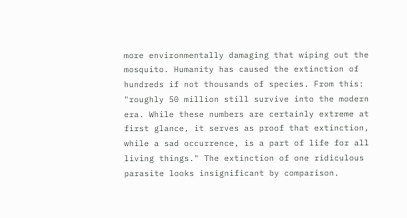more environmentally damaging that wiping out the mosquito. Humanity has caused the extinction of hundreds if not thousands of species. From this: "roughly 50 million still survive into the modern era. While these numbers are certainly extreme at first glance, it serves as proof that extinction, while a sad occurrence, is a part of life for all living things." The extinction of one ridiculous parasite looks insignificant by comparison.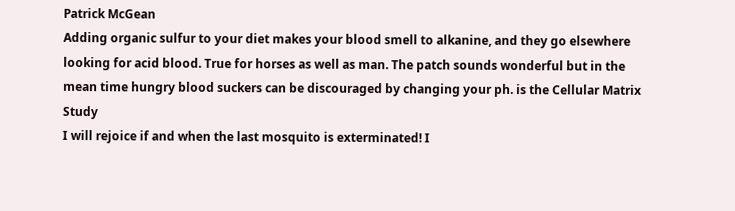Patrick McGean
Adding organic sulfur to your diet makes your blood smell to alkanine, and they go elsewhere looking for acid blood. True for horses as well as man. The patch sounds wonderful but in the mean time hungry blood suckers can be discouraged by changing your ph. is the Cellular Matrix Study
I will rejoice if and when the last mosquito is exterminated! I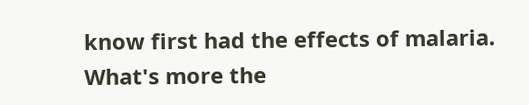know first had the effects of malaria. What's more the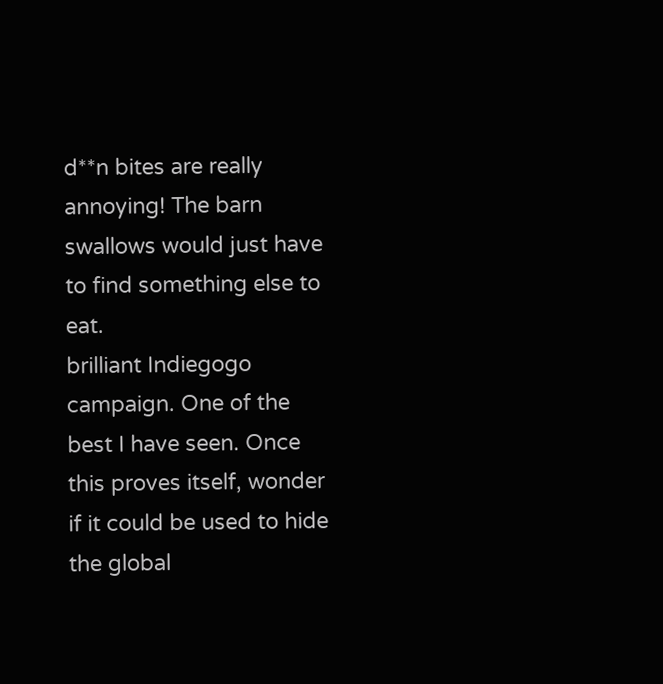d**n bites are really annoying! The barn swallows would just have to find something else to eat.
brilliant Indiegogo campaign. One of the best I have seen. Once this proves itself, wonder if it could be used to hide the global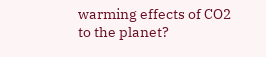warming effects of CO2 to the planet?